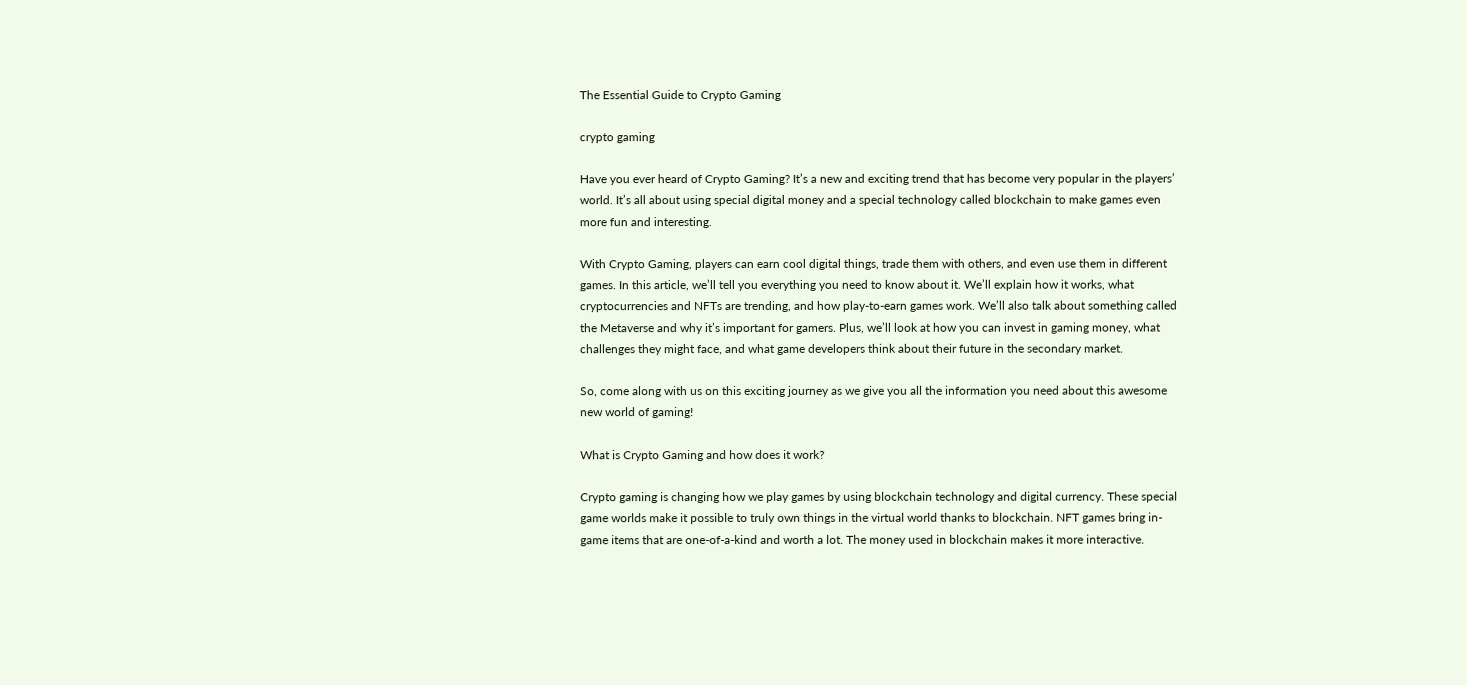The Essential Guide to Crypto Gaming

crypto gaming

Have you ever heard of Crypto Gaming? It’s a new and exciting trend that has become very popular in the players’ world. It’s all about using special digital money and a special technology called blockchain to make games even more fun and interesting.

With Crypto Gaming, players can earn cool digital things, trade them with others, and even use them in different games. In this article, we’ll tell you everything you need to know about it. We’ll explain how it works, what cryptocurrencies and NFTs are trending, and how play-to-earn games work. We’ll also talk about something called the Metaverse and why it’s important for gamers. Plus, we’ll look at how you can invest in gaming money, what challenges they might face, and what game developers think about their future in the secondary market.

So, come along with us on this exciting journey as we give you all the information you need about this awesome new world of gaming!

What is Crypto Gaming and how does it work?

Crypto gaming is changing how we play games by using blockchain technology and digital currency. These special game worlds make it possible to truly own things in the virtual world thanks to blockchain. NFT games bring in-game items that are one-of-a-kind and worth a lot. The money used in blockchain makes it more interactive.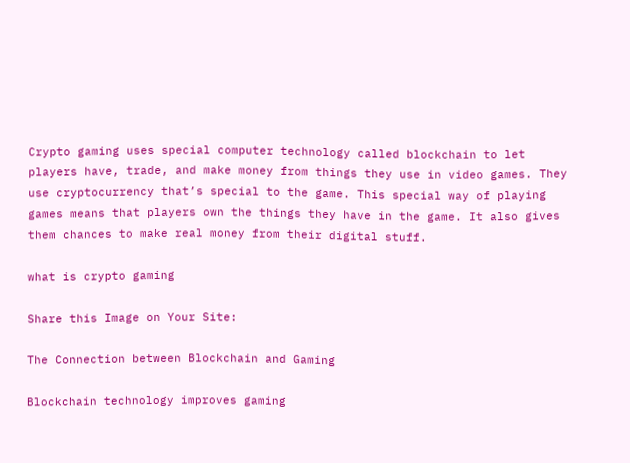Crypto gaming uses special computer technology called blockchain to let players have, trade, and make money from things they use in video games. They use cryptocurrency that’s special to the game. This special way of playing games means that players own the things they have in the game. It also gives them chances to make real money from their digital stuff.

what is crypto gaming

Share this Image on Your Site:

The Connection between Blockchain and Gaming

Blockchain technology improves gaming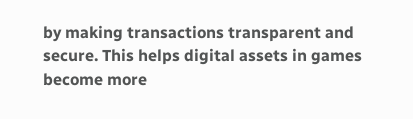by making transactions transparent and secure. This helps digital assets in games become more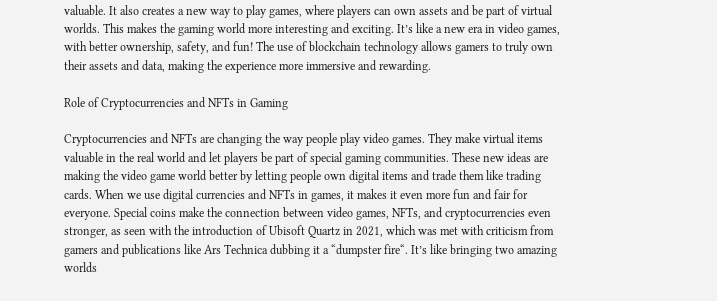valuable. It also creates a new way to play games, where players can own assets and be part of virtual worlds. This makes the gaming world more interesting and exciting. It’s like a new era in video games, with better ownership, safety, and fun! The use of blockchain technology allows gamers to truly own their assets and data, making the experience more immersive and rewarding.

Role of Cryptocurrencies and NFTs in Gaming

Cryptocurrencies and NFTs are changing the way people play video games. They make virtual items valuable in the real world and let players be part of special gaming communities. These new ideas are making the video game world better by letting people own digital items and trade them like trading cards. When we use digital currencies and NFTs in games, it makes it even more fun and fair for everyone. Special coins make the connection between video games, NFTs, and cryptocurrencies even stronger, as seen with the introduction of Ubisoft Quartz in 2021, which was met with criticism from gamers and publications like Ars Technica dubbing it a “dumpster fire“. It’s like bringing two amazing worlds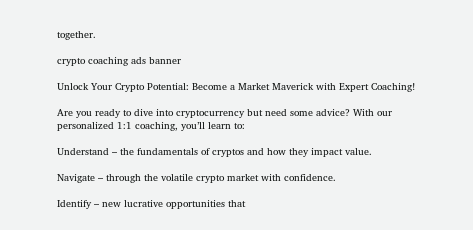together.

crypto coaching ads banner

Unlock Your Crypto Potential: Become a Market Maverick with Expert Coaching!

Are you ready to dive into cryptocurrency but need some advice? With our personalized 1:1 coaching, you’ll learn to:

Understand – the fundamentals of cryptos and how they impact value.

Navigate – through the volatile crypto market with confidence.

Identify – new lucrative opportunities that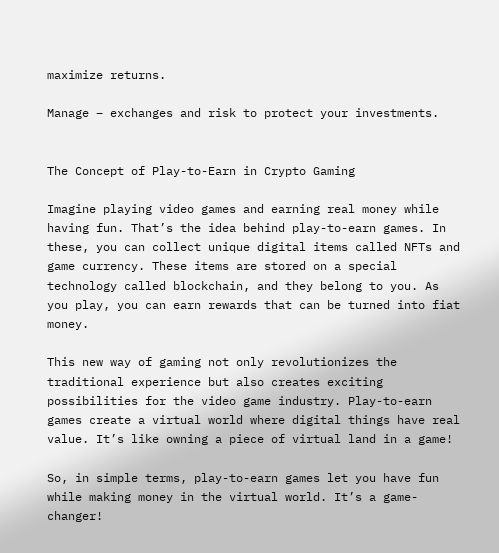maximize returns.

Manage – exchanges and risk to protect your investments.


The Concept of Play-to-Earn in Crypto Gaming

Imagine playing video games and earning real money while having fun. That’s the idea behind play-to-earn games. In these, you can collect unique digital items called NFTs and game currency. These items are stored on a special technology called blockchain, and they belong to you. As you play, you can earn rewards that can be turned into fiat money.

This new way of gaming not only revolutionizes the traditional experience but also creates exciting possibilities for the video game industry. Play-to-earn games create a virtual world where digital things have real value. It’s like owning a piece of virtual land in a game!

So, in simple terms, play-to-earn games let you have fun while making money in the virtual world. It’s a game-changer!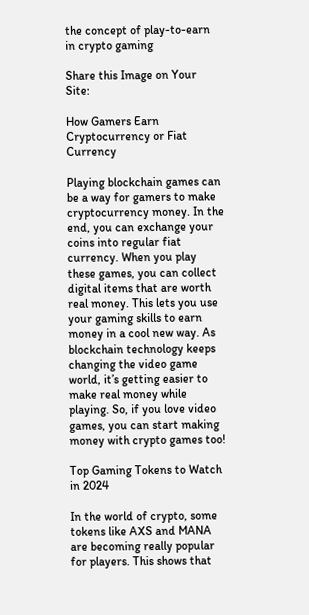the concept of play-to-earn in crypto gaming

Share this Image on Your Site:

How Gamers Earn Cryptocurrency or Fiat Currency

Playing blockchain games can be a way for gamers to make cryptocurrency money. In the end, you can exchange your coins into regular fiat currency. When you play these games, you can collect digital items that are worth real money. This lets you use your gaming skills to earn money in a cool new way. As blockchain technology keeps changing the video game world, it’s getting easier to make real money while playing. So, if you love video games, you can start making money with crypto games too!

Top Gaming Tokens to Watch in 2024

In the world of crypto, some tokens like AXS and MANA are becoming really popular for players. This shows that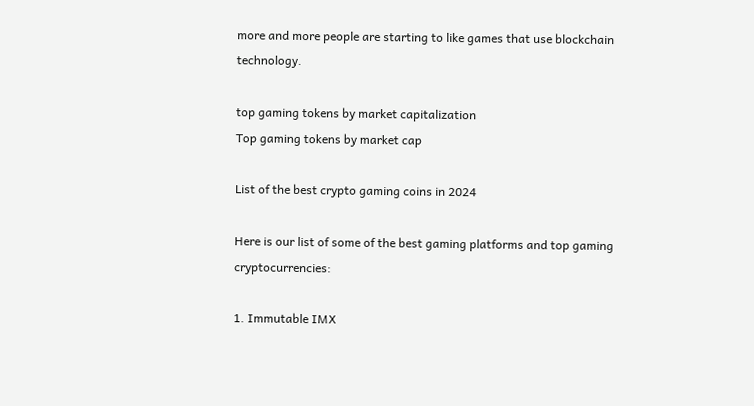more and more people are starting to like games that use blockchain technology.

top gaming tokens by market capitalization
Top gaming tokens by market cap

List of the best crypto gaming coins in 2024

Here is our list of some of the best gaming platforms and top gaming cryptocurrencies:

1. Immutable IMX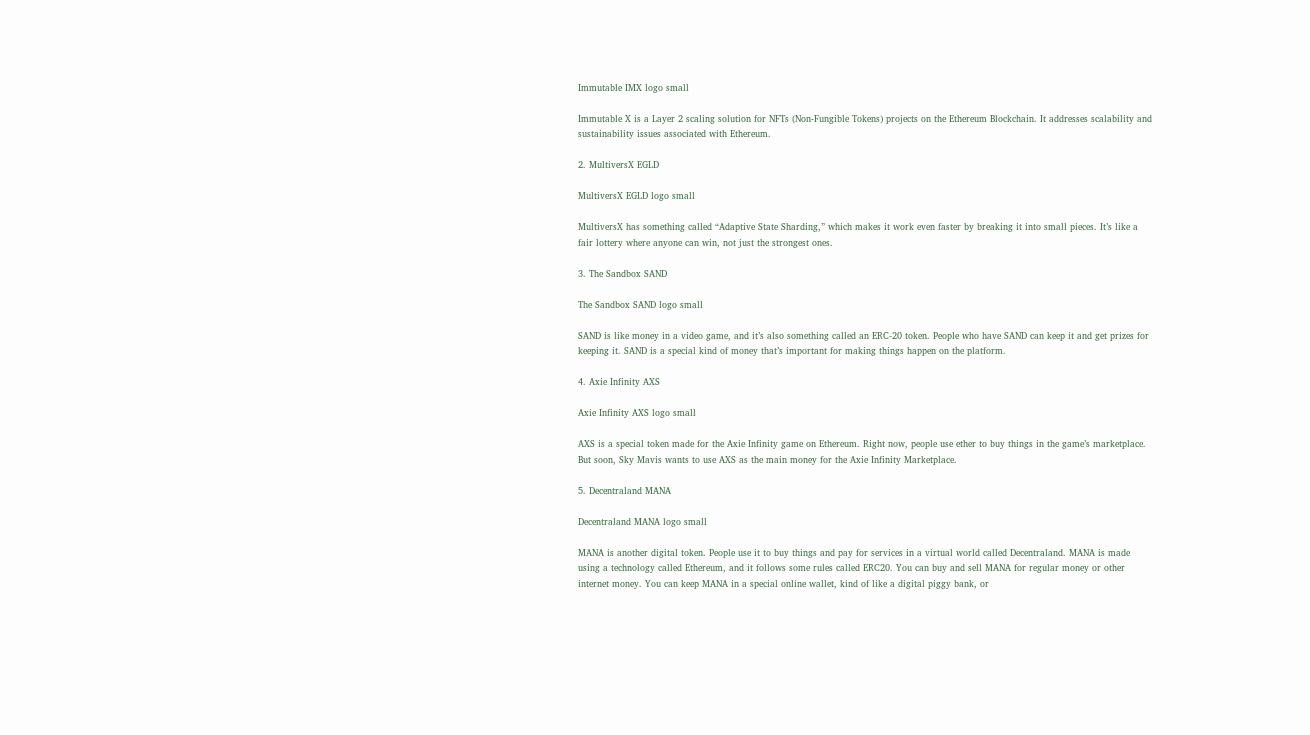Immutable IMX logo small

Immutable X is a Layer 2 scaling solution for NFTs (Non-Fungible Tokens) projects on the Ethereum Blockchain. It addresses scalability and sustainability issues associated with Ethereum.

2. MultiversX EGLD

MultiversX EGLD logo small

MultiversX has something called “Adaptive State Sharding,” which makes it work even faster by breaking it into small pieces. It’s like a fair lottery where anyone can win, not just the strongest ones.

3. The Sandbox SAND

The Sandbox SAND logo small

SAND is like money in a video game, and it’s also something called an ERC-20 token. People who have SAND can keep it and get prizes for keeping it. SAND is a special kind of money that’s important for making things happen on the platform.

4. Axie Infinity AXS

Axie Infinity AXS logo small

AXS is a special token made for the Axie Infinity game on Ethereum. Right now, people use ether to buy things in the game’s marketplace. But soon, Sky Mavis wants to use AXS as the main money for the Axie Infinity Marketplace.

5. Decentraland MANA

Decentraland MANA logo small

MANA is another digital token. People use it to buy things and pay for services in a virtual world called Decentraland. MANA is made using a technology called Ethereum, and it follows some rules called ERC20. You can buy and sell MANA for regular money or other internet money. You can keep MANA in a special online wallet, kind of like a digital piggy bank, or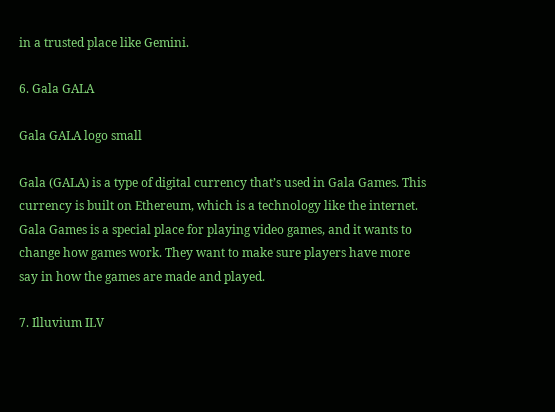in a trusted place like Gemini.

6. Gala GALA

Gala GALA logo small

Gala (GALA) is a type of digital currency that’s used in Gala Games. This currency is built on Ethereum, which is a technology like the internet. Gala Games is a special place for playing video games, and it wants to change how games work. They want to make sure players have more say in how the games are made and played.

7. Illuvium ILV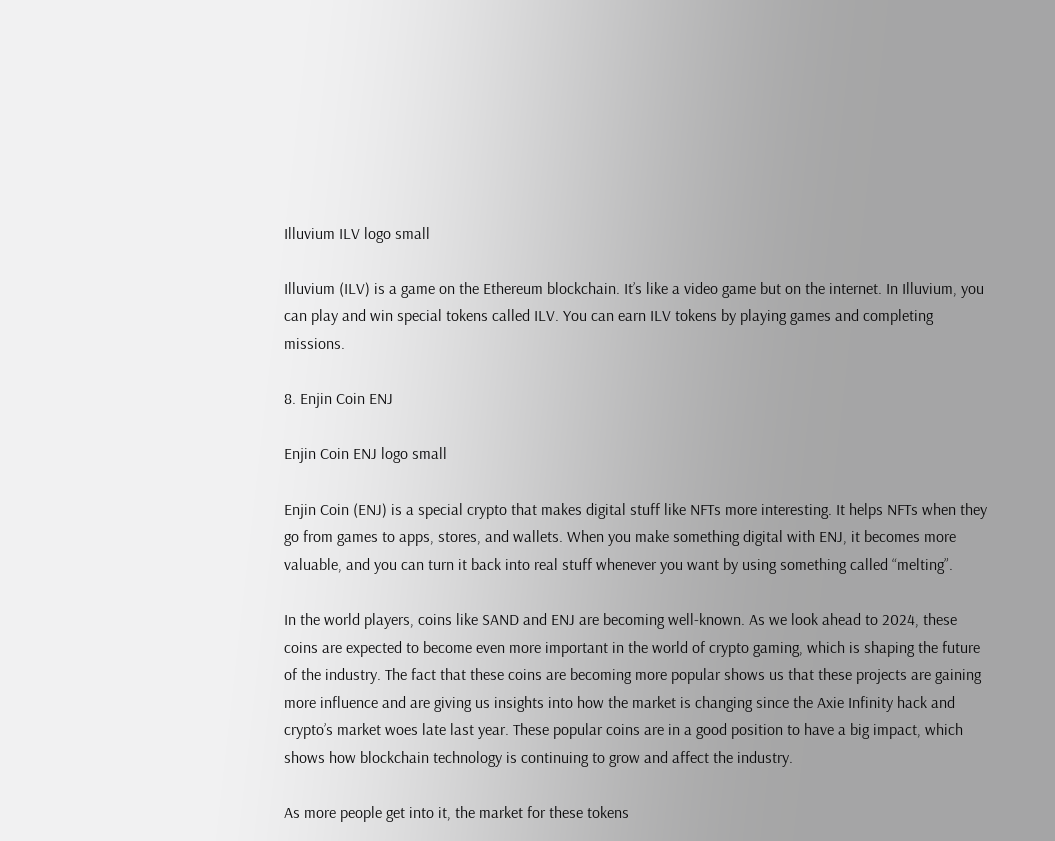Illuvium ILV logo small

Illuvium (ILV) is a game on the Ethereum blockchain. It’s like a video game but on the internet. In Illuvium, you can play and win special tokens called ILV. You can earn ILV tokens by playing games and completing missions.

8. Enjin Coin ENJ

Enjin Coin ENJ logo small

Enjin Coin (ENJ) is a special crypto that makes digital stuff like NFTs more interesting. It helps NFTs when they go from games to apps, stores, and wallets. When you make something digital with ENJ, it becomes more valuable, and you can turn it back into real stuff whenever you want by using something called “melting”.

In the world players, coins like SAND and ENJ are becoming well-known. As we look ahead to 2024, these coins are expected to become even more important in the world of crypto gaming, which is shaping the future of the industry. The fact that these coins are becoming more popular shows us that these projects are gaining more influence and are giving us insights into how the market is changing since the Axie Infinity hack and crypto’s market woes late last year. These popular coins are in a good position to have a big impact, which shows how blockchain technology is continuing to grow and affect the industry.

As more people get into it, the market for these tokens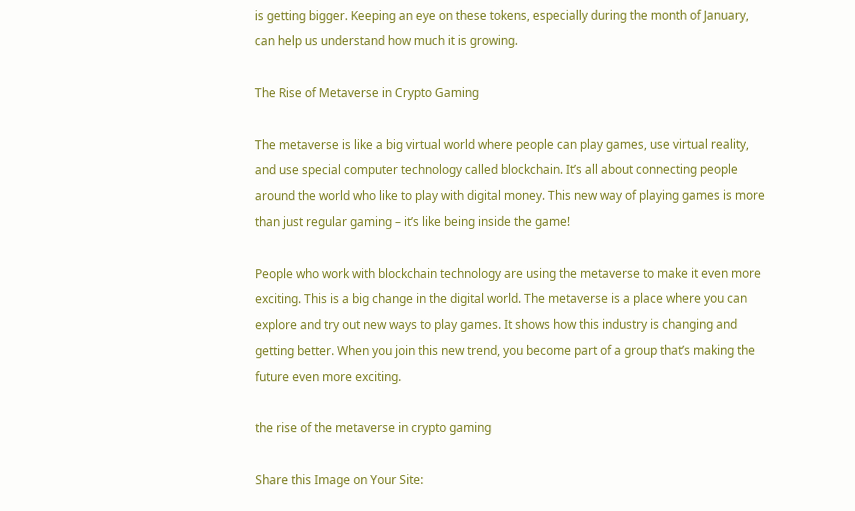is getting bigger. Keeping an eye on these tokens, especially during the month of January, can help us understand how much it is growing.

The Rise of Metaverse in Crypto Gaming

The metaverse is like a big virtual world where people can play games, use virtual reality, and use special computer technology called blockchain. It’s all about connecting people around the world who like to play with digital money. This new way of playing games is more than just regular gaming – it’s like being inside the game!

People who work with blockchain technology are using the metaverse to make it even more exciting. This is a big change in the digital world. The metaverse is a place where you can explore and try out new ways to play games. It shows how this industry is changing and getting better. When you join this new trend, you become part of a group that’s making the future even more exciting.

the rise of the metaverse in crypto gaming

Share this Image on Your Site: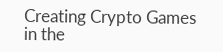Creating Crypto Games in the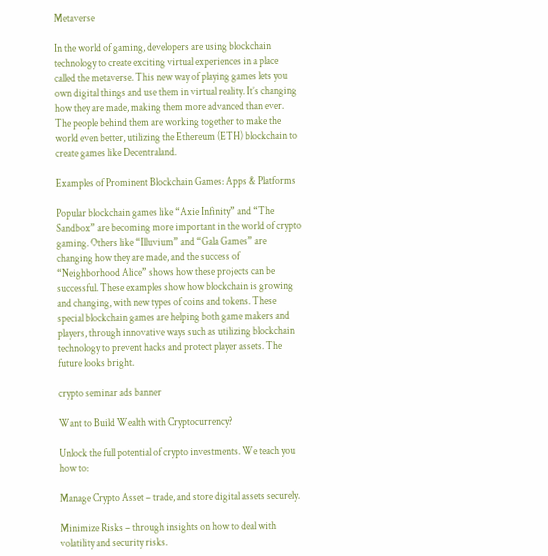Metaverse

In the world of gaming, developers are using blockchain technology to create exciting virtual experiences in a place called the metaverse. This new way of playing games lets you own digital things and use them in virtual reality. It’s changing how they are made, making them more advanced than ever. The people behind them are working together to make the world even better, utilizing the Ethereum (ETH) blockchain to create games like Decentraland.

Examples of Prominent Blockchain Games: Apps & Platforms

Popular blockchain games like “Axie Infinity” and “The Sandbox” are becoming more important in the world of crypto gaming. Others like “Illuvium” and “Gala Games” are changing how they are made, and the success of “Neighborhood Alice” shows how these projects can be successful. These examples show how blockchain is growing and changing, with new types of coins and tokens. These special blockchain games are helping both game makers and players, through innovative ways such as utilizing blockchain technology to prevent hacks and protect player assets. The future looks bright.

crypto seminar ads banner

Want to Build Wealth with Cryptocurrency?

Unlock the full potential of crypto investments. We teach you how to:

Manage Crypto Asset – trade, and store digital assets securely.

Minimize Risks – through insights on how to deal with volatility and security risks.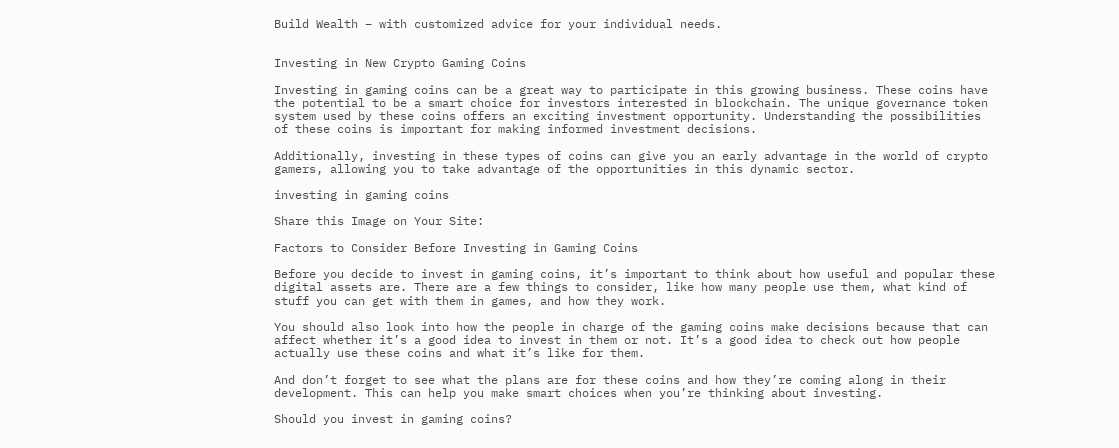Build Wealth – with customized advice for your individual needs.


Investing in New Crypto Gaming Coins

Investing in gaming coins can be a great way to participate in this growing business. These coins have the potential to be a smart choice for investors interested in blockchain. The unique governance token system used by these coins offers an exciting investment opportunity. Understanding the possibilities of these coins is important for making informed investment decisions.

Additionally, investing in these types of coins can give you an early advantage in the world of crypto gamers, allowing you to take advantage of the opportunities in this dynamic sector.

investing in gaming coins

Share this Image on Your Site:

Factors to Consider Before Investing in Gaming Coins

Before you decide to invest in gaming coins, it’s important to think about how useful and popular these digital assets are. There are a few things to consider, like how many people use them, what kind of stuff you can get with them in games, and how they work.

You should also look into how the people in charge of the gaming coins make decisions because that can affect whether it’s a good idea to invest in them or not. It’s a good idea to check out how people actually use these coins and what it’s like for them.

And don’t forget to see what the plans are for these coins and how they’re coming along in their development. This can help you make smart choices when you’re thinking about investing.

Should you invest in gaming coins?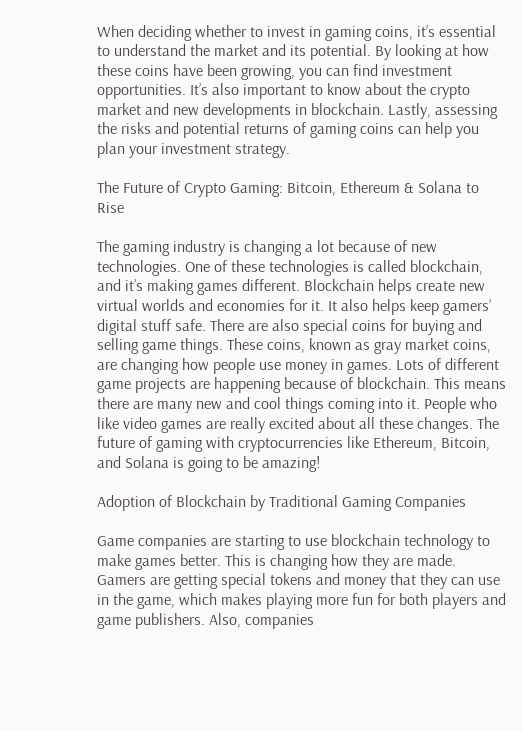When deciding whether to invest in gaming coins, it’s essential to understand the market and its potential. By looking at how these coins have been growing, you can find investment opportunities. It’s also important to know about the crypto market and new developments in blockchain. Lastly, assessing the risks and potential returns of gaming coins can help you plan your investment strategy.

The Future of Crypto Gaming: Bitcoin, Ethereum & Solana to Rise

The gaming industry is changing a lot because of new technologies. One of these technologies is called blockchain, and it’s making games different. Blockchain helps create new virtual worlds and economies for it. It also helps keep gamers’ digital stuff safe. There are also special coins for buying and selling game things. These coins, known as gray market coins, are changing how people use money in games. Lots of different game projects are happening because of blockchain. This means there are many new and cool things coming into it. People who like video games are really excited about all these changes. The future of gaming with cryptocurrencies like Ethereum, Bitcoin, and Solana is going to be amazing!

Adoption of Blockchain by Traditional Gaming Companies

Game companies are starting to use blockchain technology to make games better. This is changing how they are made. Gamers are getting special tokens and money that they can use in the game, which makes playing more fun for both players and game publishers. Also, companies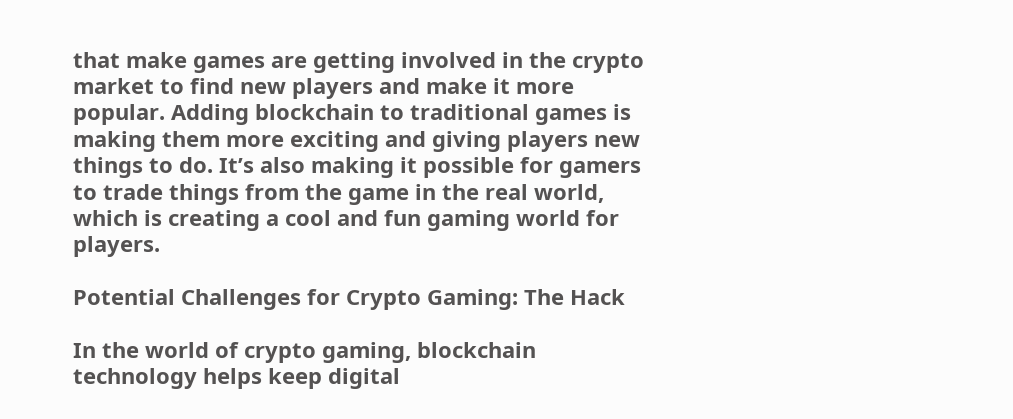that make games are getting involved in the crypto market to find new players and make it more popular. Adding blockchain to traditional games is making them more exciting and giving players new things to do. It’s also making it possible for gamers to trade things from the game in the real world, which is creating a cool and fun gaming world for players.

Potential Challenges for Crypto Gaming: The Hack

In the world of crypto gaming, blockchain technology helps keep digital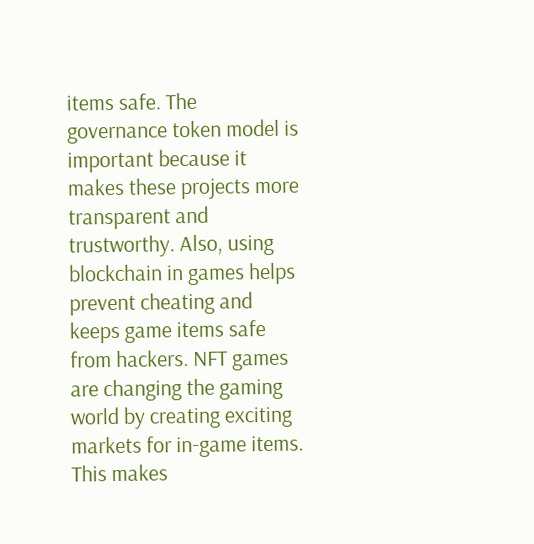items safe. The governance token model is important because it makes these projects more transparent and trustworthy. Also, using blockchain in games helps prevent cheating and keeps game items safe from hackers. NFT games are changing the gaming world by creating exciting markets for in-game items. This makes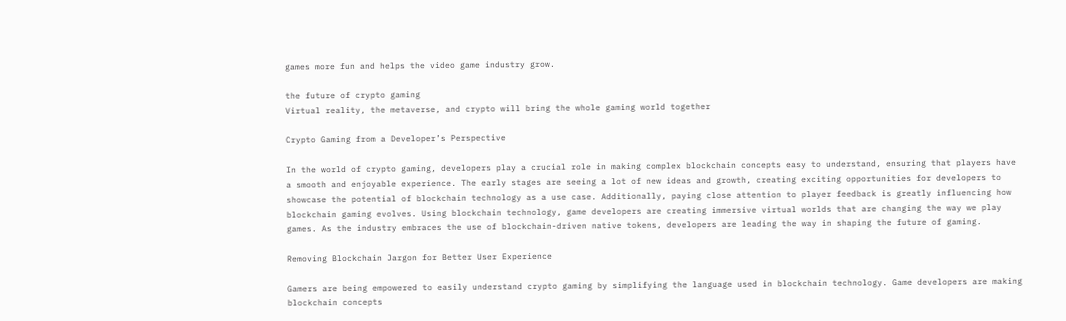games more fun and helps the video game industry grow.

the future of crypto gaming
Virtual reality, the metaverse, and crypto will bring the whole gaming world together

Crypto Gaming from a Developer’s Perspective

In the world of crypto gaming, developers play a crucial role in making complex blockchain concepts easy to understand, ensuring that players have a smooth and enjoyable experience. The early stages are seeing a lot of new ideas and growth, creating exciting opportunities for developers to showcase the potential of blockchain technology as a use case. Additionally, paying close attention to player feedback is greatly influencing how blockchain gaming evolves. Using blockchain technology, game developers are creating immersive virtual worlds that are changing the way we play games. As the industry embraces the use of blockchain-driven native tokens, developers are leading the way in shaping the future of gaming.

Removing Blockchain Jargon for Better User Experience

Gamers are being empowered to easily understand crypto gaming by simplifying the language used in blockchain technology. Game developers are making blockchain concepts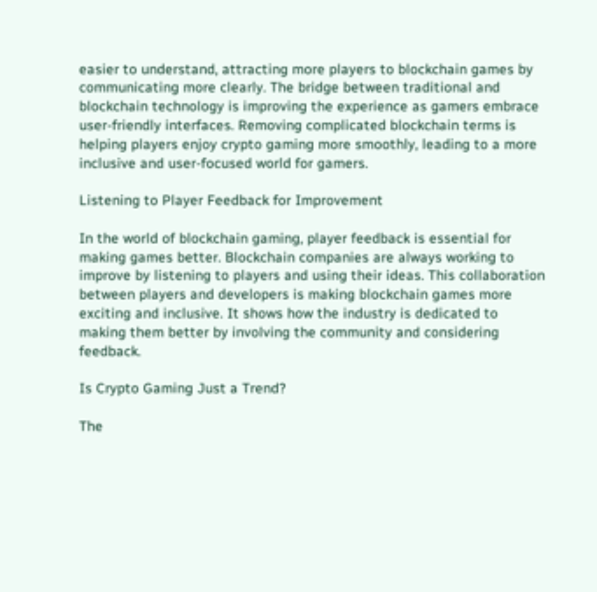easier to understand, attracting more players to blockchain games by communicating more clearly. The bridge between traditional and blockchain technology is improving the experience as gamers embrace user-friendly interfaces. Removing complicated blockchain terms is helping players enjoy crypto gaming more smoothly, leading to a more inclusive and user-focused world for gamers.

Listening to Player Feedback for Improvement

In the world of blockchain gaming, player feedback is essential for making games better. Blockchain companies are always working to improve by listening to players and using their ideas. This collaboration between players and developers is making blockchain games more exciting and inclusive. It shows how the industry is dedicated to making them better by involving the community and considering feedback.

Is Crypto Gaming Just a Trend?

The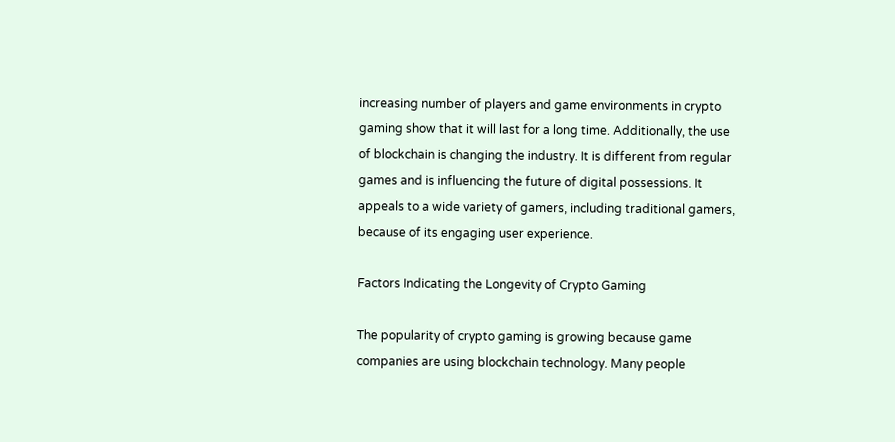increasing number of players and game environments in crypto gaming show that it will last for a long time. Additionally, the use of blockchain is changing the industry. It is different from regular games and is influencing the future of digital possessions. It appeals to a wide variety of gamers, including traditional gamers, because of its engaging user experience.

Factors Indicating the Longevity of Crypto Gaming

The popularity of crypto gaming is growing because game companies are using blockchain technology. Many people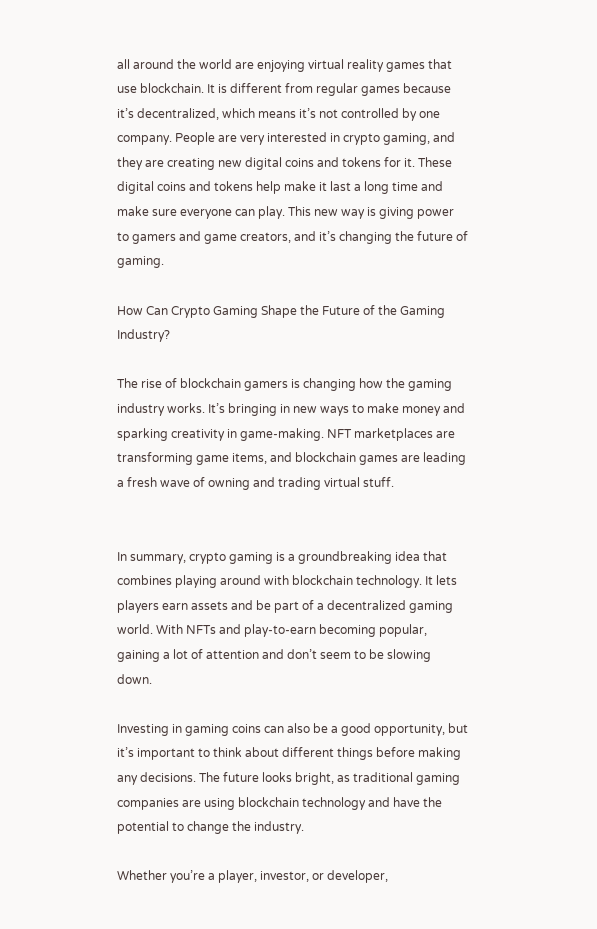all around the world are enjoying virtual reality games that use blockchain. It is different from regular games because it’s decentralized, which means it’s not controlled by one company. People are very interested in crypto gaming, and they are creating new digital coins and tokens for it. These digital coins and tokens help make it last a long time and make sure everyone can play. This new way is giving power to gamers and game creators, and it’s changing the future of gaming.

How Can Crypto Gaming Shape the Future of the Gaming Industry?

The rise of blockchain gamers is changing how the gaming industry works. It’s bringing in new ways to make money and sparking creativity in game-making. NFT marketplaces are transforming game items, and blockchain games are leading a fresh wave of owning and trading virtual stuff.


In summary, crypto gaming is a groundbreaking idea that combines playing around with blockchain technology. It lets players earn assets and be part of a decentralized gaming world. With NFTs and play-to-earn becoming popular, gaining a lot of attention and don’t seem to be slowing down.

Investing in gaming coins can also be a good opportunity, but it’s important to think about different things before making any decisions. The future looks bright, as traditional gaming companies are using blockchain technology and have the potential to change the industry.

Whether you’re a player, investor, or developer,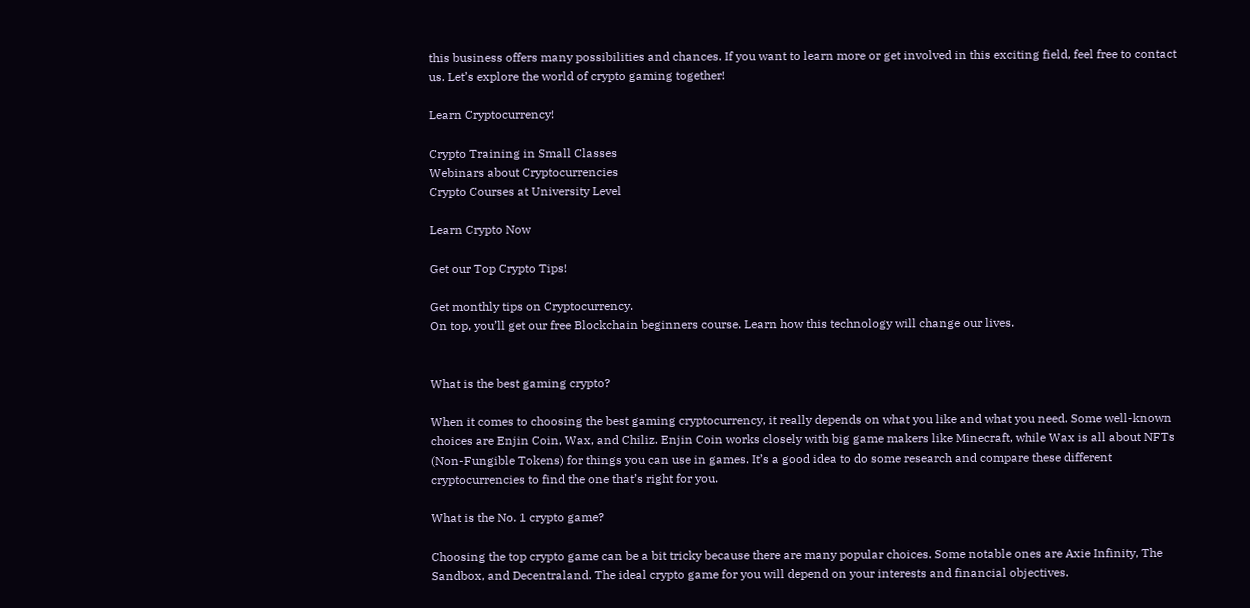this business offers many possibilities and chances. If you want to learn more or get involved in this exciting field, feel free to contact us. Let’s explore the world of crypto gaming together!

Learn Cryptocurrency!

Crypto Training in Small Classes
Webinars about Cryptocurrencies
Crypto Courses at University Level

Learn Crypto Now

Get our Top Crypto Tips!

Get monthly tips on Cryptocurrency.
On top, you’ll get our free Blockchain beginners course. Learn how this technology will change our lives.


What is the best gaming crypto?

When it comes to choosing the best gaming cryptocurrency, it really depends on what you like and what you need. Some well-known choices are Enjin Coin, Wax, and Chiliz. Enjin Coin works closely with big game makers like Minecraft, while Wax is all about NFTs (Non-Fungible Tokens) for things you can use in games. It’s a good idea to do some research and compare these different cryptocurrencies to find the one that’s right for you.

What is the No. 1 crypto game?

Choosing the top crypto game can be a bit tricky because there are many popular choices. Some notable ones are Axie Infinity, The Sandbox, and Decentraland. The ideal crypto game for you will depend on your interests and financial objectives.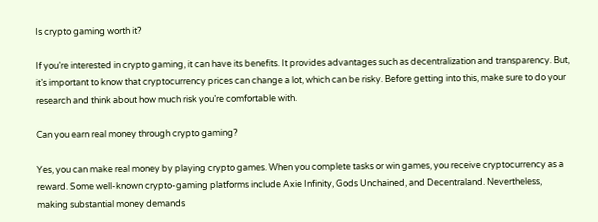Is crypto gaming worth it?

If you’re interested in crypto gaming, it can have its benefits. It provides advantages such as decentralization and transparency. But, it’s important to know that cryptocurrency prices can change a lot, which can be risky. Before getting into this, make sure to do your research and think about how much risk you’re comfortable with.

Can you earn real money through crypto gaming?

Yes, you can make real money by playing crypto games. When you complete tasks or win games, you receive cryptocurrency as a reward. Some well-known crypto-gaming platforms include Axie Infinity, Gods Unchained, and Decentraland. Nevertheless, making substantial money demands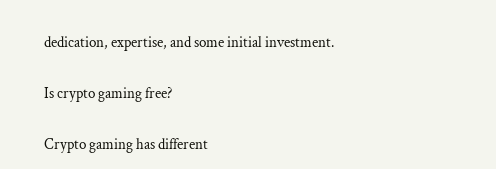dedication, expertise, and some initial investment.

Is crypto gaming free?

Crypto gaming has different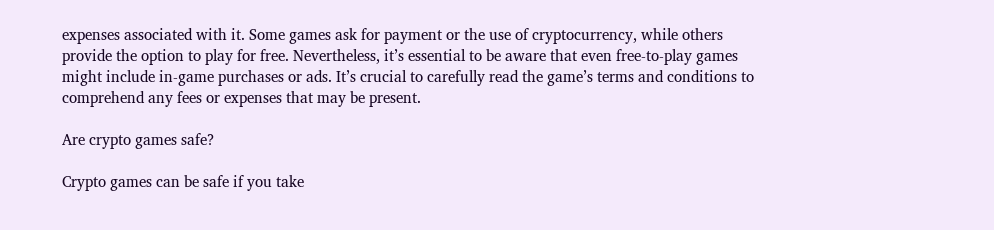expenses associated with it. Some games ask for payment or the use of cryptocurrency, while others provide the option to play for free. Nevertheless, it’s essential to be aware that even free-to-play games might include in-game purchases or ads. It’s crucial to carefully read the game’s terms and conditions to comprehend any fees or expenses that may be present.

Are crypto games safe?

Crypto games can be safe if you take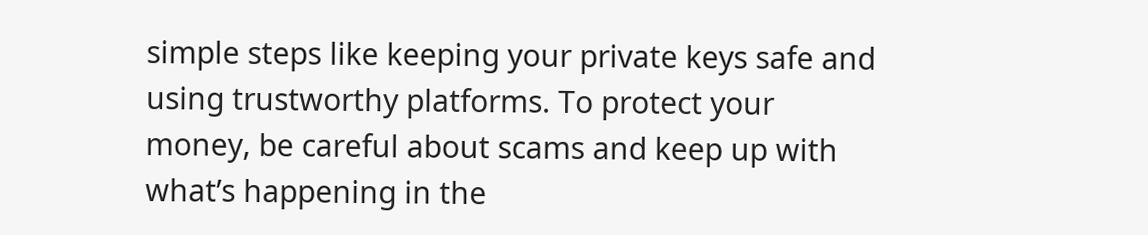simple steps like keeping your private keys safe and using trustworthy platforms. To protect your money, be careful about scams and keep up with what’s happening in the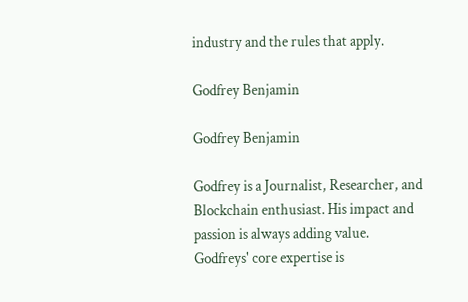industry and the rules that apply.

Godfrey Benjamin

Godfrey Benjamin

Godfrey is a Journalist, Researcher, and Blockchain enthusiast. His impact and passion is always adding value. Godfreys' core expertise is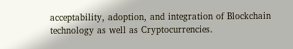acceptability, adoption, and integration of Blockchain technology as well as Cryptocurrencies.